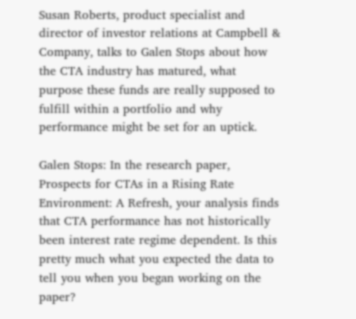Susan Roberts, product specialist and director of investor relations at Campbell & Company, talks to Galen Stops about how the CTA industry has matured, what purpose these funds are really supposed to fulfill within a portfolio and why performance might be set for an uptick.

Galen Stops: In the research paper, Prospects for CTAs in a Rising Rate Environment: A Refresh, your analysis finds that CTA performance has not historically been interest rate regime dependent. Is this pretty much what you expected the data to tell you when you began working on the paper?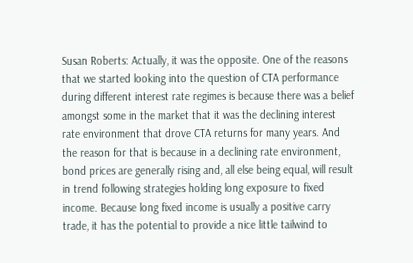Susan Roberts: Actually, it was the opposite. One of the reasons that we started looking into the question of CTA performance during different interest rate regimes is because there was a belief amongst some in the market that it was the declining interest rate environment that drove CTA returns for many years. And the reason for that is because in a declining rate environment, bond prices are generally rising and, all else being equal, will result in trend following strategies holding long exposure to fixed income. Because long fixed income is usually a positive carry trade, it has the potential to provide a nice little tailwind to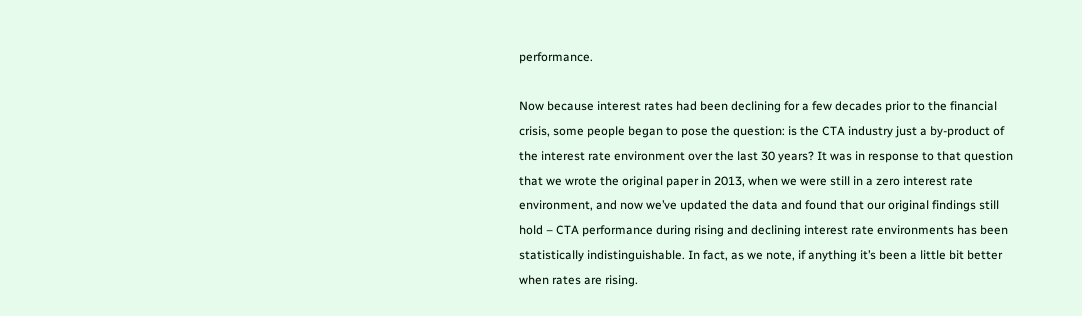performance.

Now because interest rates had been declining for a few decades prior to the financial crisis, some people began to pose the question: is the CTA industry just a by-product of the interest rate environment over the last 30 years? It was in response to that question that we wrote the original paper in 2013, when we were still in a zero interest rate environment, and now we’ve updated the data and found that our original findings still hold – CTA performance during rising and declining interest rate environments has been statistically indistinguishable. In fact, as we note, if anything it’s been a little bit better when rates are rising.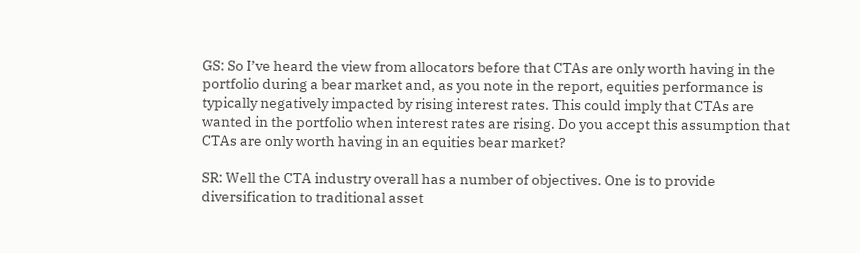GS: So I’ve heard the view from allocators before that CTAs are only worth having in the portfolio during a bear market and, as you note in the report, equities performance is typically negatively impacted by rising interest rates. This could imply that CTAs are wanted in the portfolio when interest rates are rising. Do you accept this assumption that CTAs are only worth having in an equities bear market?

SR: Well the CTA industry overall has a number of objectives. One is to provide diversification to traditional asset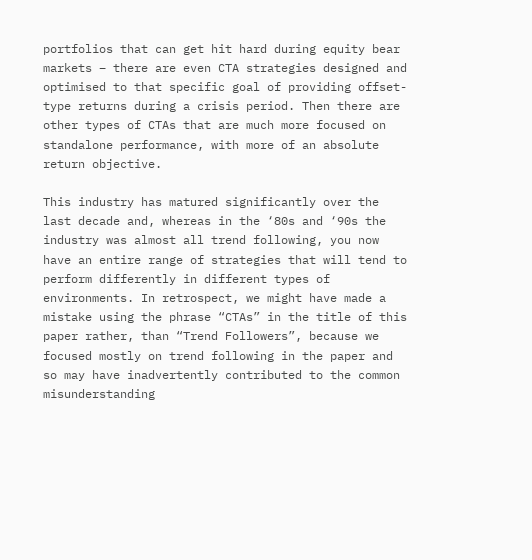portfolios that can get hit hard during equity bear markets – there are even CTA strategies designed and optimised to that specific goal of providing offset-type returns during a crisis period. Then there are other types of CTAs that are much more focused on standalone performance, with more of an absolute return objective.

This industry has matured significantly over the last decade and, whereas in the ‘80s and ‘90s the industry was almost all trend following, you now have an entire range of strategies that will tend to perform differently in different types of environments. In retrospect, we might have made a mistake using the phrase “CTAs” in the title of this paper rather, than “Trend Followers”, because we focused mostly on trend following in the paper and so may have inadvertently contributed to the common misunderstanding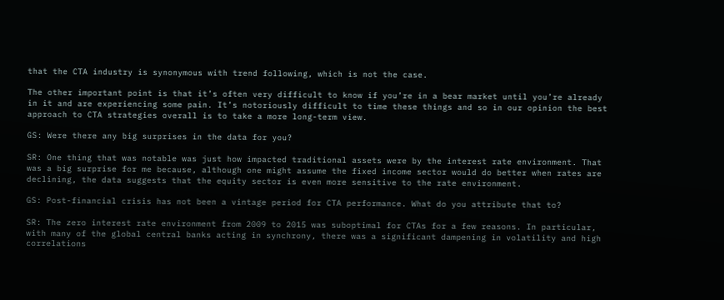that the CTA industry is synonymous with trend following, which is not the case.

The other important point is that it’s often very difficult to know if you’re in a bear market until you’re already in it and are experiencing some pain. It’s notoriously difficult to time these things and so in our opinion the best approach to CTA strategies overall is to take a more long-term view.

GS: Were there any big surprises in the data for you?

SR: One thing that was notable was just how impacted traditional assets were by the interest rate environment. That was a big surprise for me because, although one might assume the fixed income sector would do better when rates are declining, the data suggests that the equity sector is even more sensitive to the rate environment.

GS: Post-financial crisis has not been a vintage period for CTA performance. What do you attribute that to?

SR: The zero interest rate environment from 2009 to 2015 was suboptimal for CTAs for a few reasons. In particular, with many of the global central banks acting in synchrony, there was a significant dampening in volatility and high correlations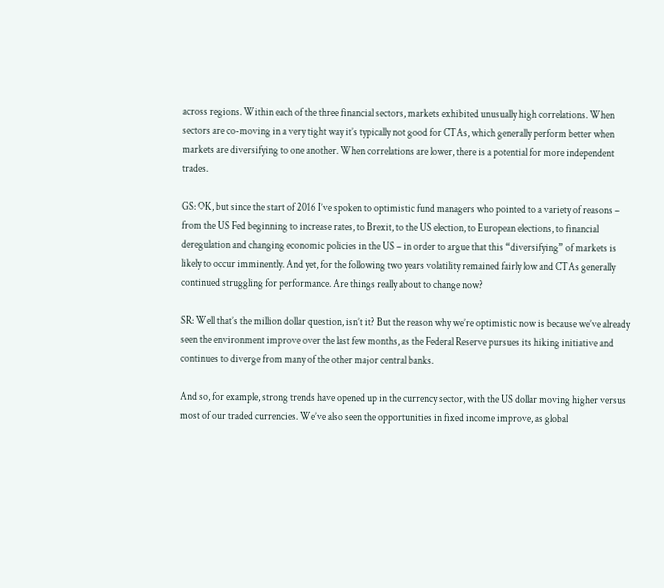across regions. Within each of the three financial sectors, markets exhibited unusually high correlations. When sectors are co-moving in a very tight way it’s typically not good for CTAs, which generally perform better when markets are diversifying to one another. When correlations are lower, there is a potential for more independent trades.

GS: OK, but since the start of 2016 I’ve spoken to optimistic fund managers who pointed to a variety of reasons – from the US Fed beginning to increase rates, to Brexit, to the US election, to European elections, to financial deregulation and changing economic policies in the US – in order to argue that this “diversifying” of markets is likely to occur imminently. And yet, for the following two years volatility remained fairly low and CTAs generally continued struggling for performance. Are things really about to change now?

SR: Well that’s the million dollar question, isn’t it? But the reason why we’re optimistic now is because we’ve already seen the environment improve over the last few months, as the Federal Reserve pursues its hiking initiative and continues to diverge from many of the other major central banks.

And so, for example, strong trends have opened up in the currency sector, with the US dollar moving higher versus most of our traded currencies. We’ve also seen the opportunities in fixed income improve, as global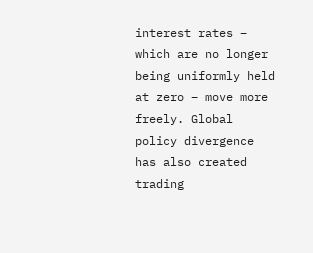interest rates – which are no longer being uniformly held at zero – move more freely. Global policy divergence has also created trading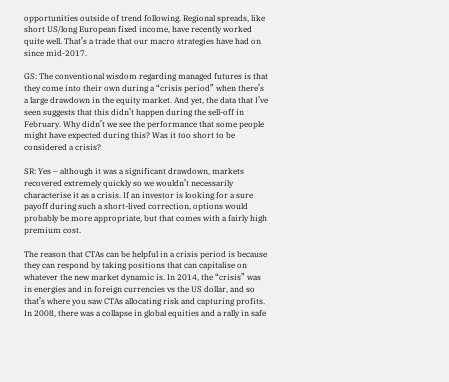opportunities outside of trend following. Regional spreads, like short US/long European fixed income, have recently worked quite well. That’s a trade that our macro strategies have had on since mid-2017.

GS: The conventional wisdom regarding managed futures is that they come into their own during a “crisis period” when there’s a large drawdown in the equity market. And yet, the data that I’ve seen suggests that this didn’t happen during the sell-off in February. Why didn’t we see the performance that some people might have expected during this? Was it too short to be considered a crisis?

SR: Yes – although it was a significant drawdown, markets recovered extremely quickly so we wouldn’t necessarily characterise it as a crisis. If an investor is looking for a sure payoff during such a short-lived correction, options would probably be more appropriate, but that comes with a fairly high premium cost.

The reason that CTAs can be helpful in a crisis period is because they can respond by taking positions that can capitalise on whatever the new market dynamic is. In 2014, the “crisis” was in energies and in foreign currencies vs the US dollar, and so that’s where you saw CTAs allocating risk and capturing profits. In 2008, there was a collapse in global equities and a rally in safe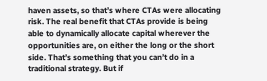haven assets, so that’s where CTAs were allocating risk. The real benefit that CTAs provide is being able to dynamically allocate capital wherever the opportunities are, on either the long or the short side. That’s something that you can’t do in a traditional strategy. But if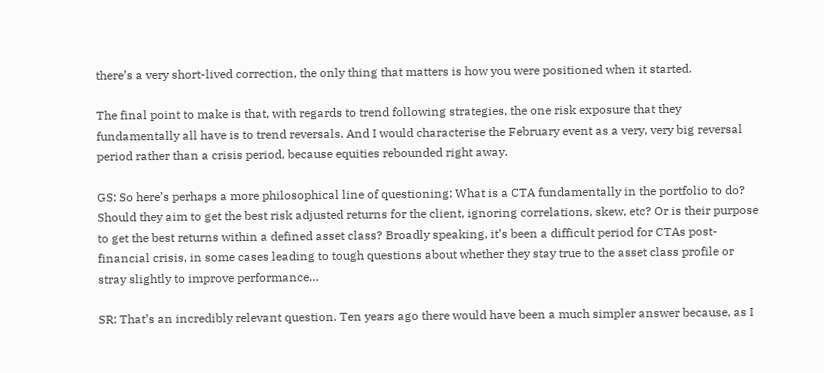there’s a very short-lived correction, the only thing that matters is how you were positioned when it started.

The final point to make is that, with regards to trend following strategies, the one risk exposure that they fundamentally all have is to trend reversals. And I would characterise the February event as a very, very big reversal period rather than a crisis period, because equities rebounded right away.

GS: So here’s perhaps a more philosophical line of questioning: What is a CTA fundamentally in the portfolio to do? Should they aim to get the best risk adjusted returns for the client, ignoring correlations, skew, etc? Or is their purpose to get the best returns within a defined asset class? Broadly speaking, it’s been a difficult period for CTAs post-financial crisis, in some cases leading to tough questions about whether they stay true to the asset class profile or stray slightly to improve performance…

SR: That’s an incredibly relevant question. Ten years ago there would have been a much simpler answer because, as I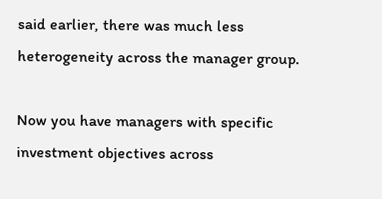said earlier, there was much less heterogeneity across the manager group.

Now you have managers with specific investment objectives across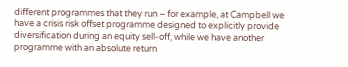different programmes that they run – for example, at Campbell we have a crisis risk offset programme designed to explicitly provide diversification during an equity sell-off, while we have another programme with an absolute return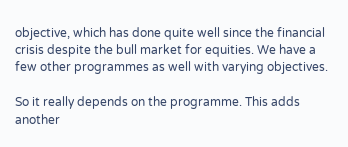objective, which has done quite well since the financial crisis despite the bull market for equities. We have a few other programmes as well with varying objectives.

So it really depends on the programme. This adds another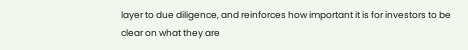layer to due diligence, and reinforces how important it is for investors to be clear on what they are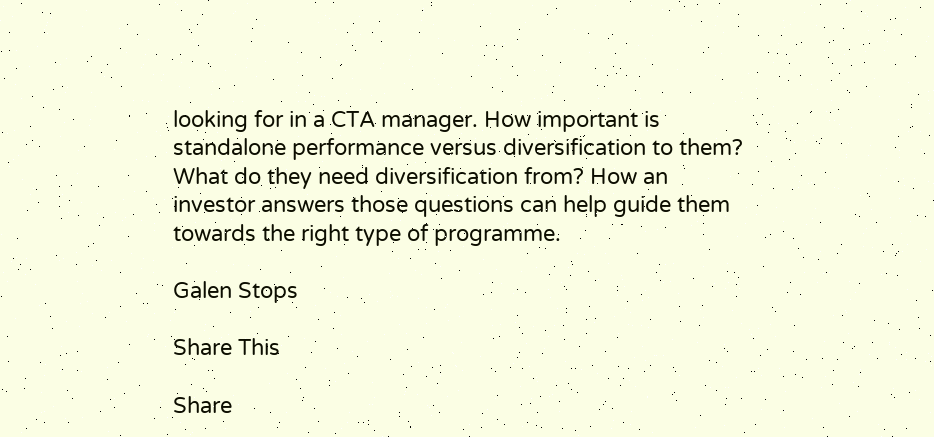looking for in a CTA manager. How important is standalone performance versus diversification to them? What do they need diversification from? How an investor answers those questions can help guide them towards the right type of programme.

Galen Stops

Share This

Share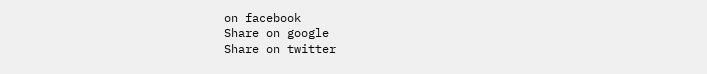on facebook
Share on google
Share on twitter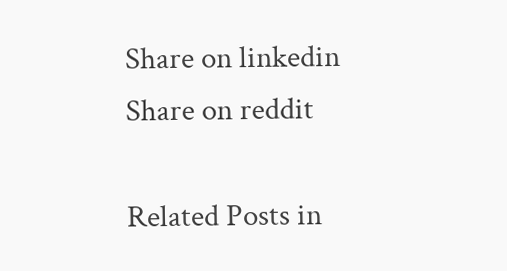Share on linkedin
Share on reddit

Related Posts in